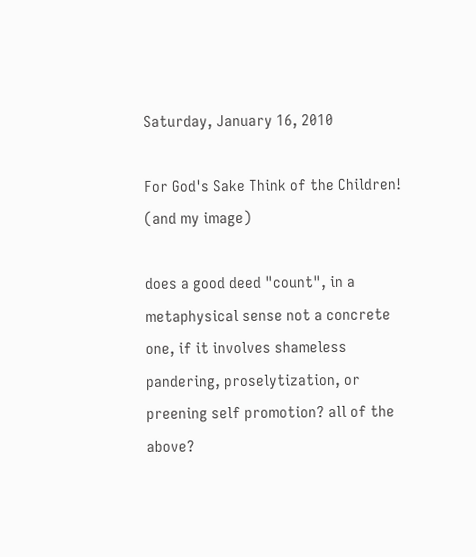Saturday, January 16, 2010

For God's Sake Think of the Children! (and my image)

does a good deed "count", in a metaphysical sense not a concrete one, if it involves shameless pandering, proselytization, or preening self promotion? all of the above?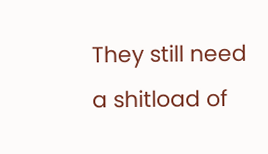They still need a shitload of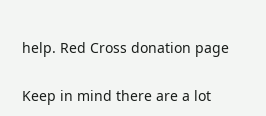help. Red Cross donation page

Keep in mind there are a lot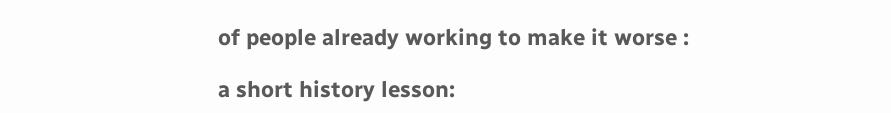of people already working to make it worse :

a short history lesson: